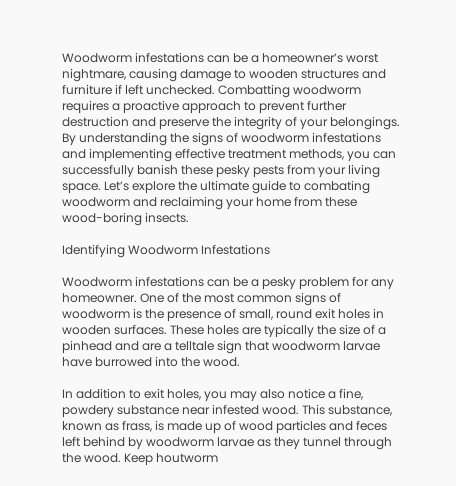Woodworm infestations can be a homeowner’s worst nightmare, causing damage to wooden structures and furniture if left unchecked. Combatting woodworm requires a proactive approach to prevent further destruction and preserve the integrity of your belongings. By understanding the signs of woodworm infestations and implementing effective treatment methods, you can successfully banish these pesky pests from your living space. Let’s explore the ultimate guide to combating woodworm and reclaiming your home from these wood-boring insects.

Identifying Woodworm Infestations

Woodworm infestations can be a pesky problem for any homeowner. One of the most common signs of woodworm is the presence of small, round exit holes in wooden surfaces. These holes are typically the size of a pinhead and are a telltale sign that woodworm larvae have burrowed into the wood.

In addition to exit holes, you may also notice a fine, powdery substance near infested wood. This substance, known as frass, is made up of wood particles and feces left behind by woodworm larvae as they tunnel through the wood. Keep houtworm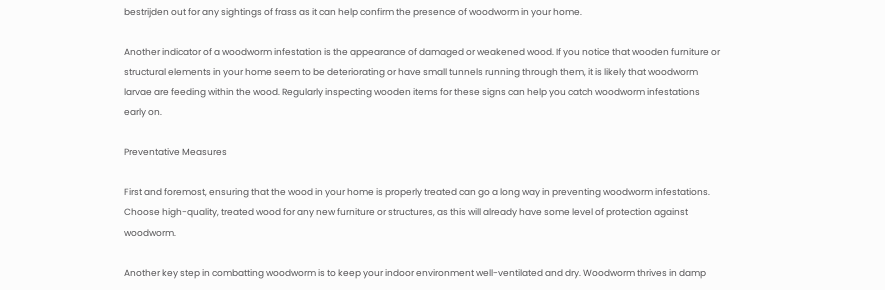bestrijden out for any sightings of frass as it can help confirm the presence of woodworm in your home.

Another indicator of a woodworm infestation is the appearance of damaged or weakened wood. If you notice that wooden furniture or structural elements in your home seem to be deteriorating or have small tunnels running through them, it is likely that woodworm larvae are feeding within the wood. Regularly inspecting wooden items for these signs can help you catch woodworm infestations early on.

Preventative Measures

First and foremost, ensuring that the wood in your home is properly treated can go a long way in preventing woodworm infestations. Choose high-quality, treated wood for any new furniture or structures, as this will already have some level of protection against woodworm.

Another key step in combatting woodworm is to keep your indoor environment well-ventilated and dry. Woodworm thrives in damp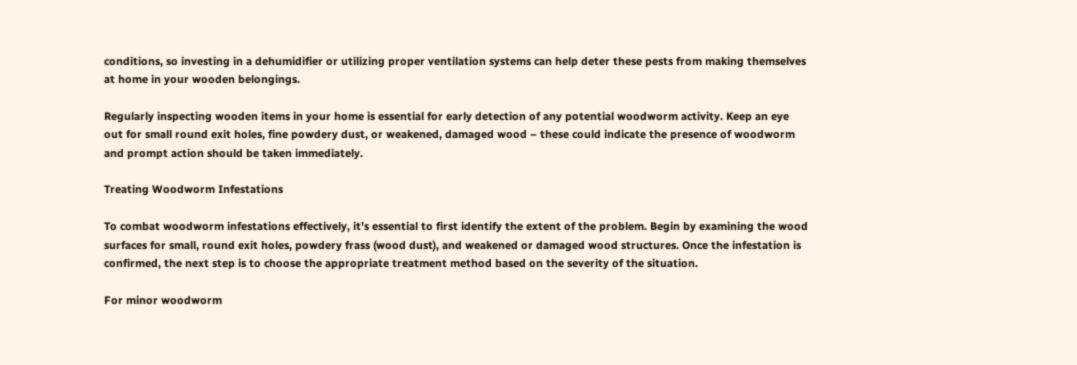conditions, so investing in a dehumidifier or utilizing proper ventilation systems can help deter these pests from making themselves at home in your wooden belongings.

Regularly inspecting wooden items in your home is essential for early detection of any potential woodworm activity. Keep an eye out for small round exit holes, fine powdery dust, or weakened, damaged wood – these could indicate the presence of woodworm and prompt action should be taken immediately.

Treating Woodworm Infestations

To combat woodworm infestations effectively, it’s essential to first identify the extent of the problem. Begin by examining the wood surfaces for small, round exit holes, powdery frass (wood dust), and weakened or damaged wood structures. Once the infestation is confirmed, the next step is to choose the appropriate treatment method based on the severity of the situation.

For minor woodworm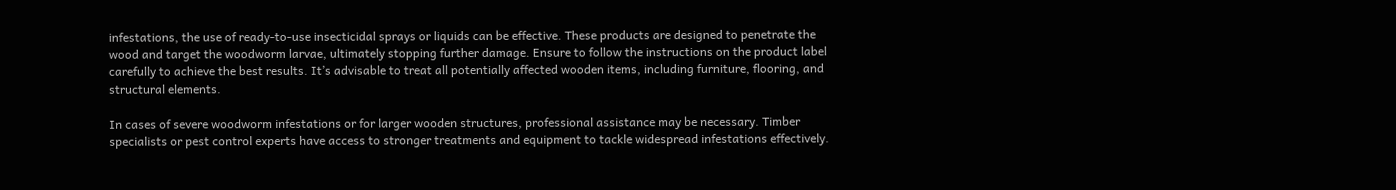infestations, the use of ready-to-use insecticidal sprays or liquids can be effective. These products are designed to penetrate the wood and target the woodworm larvae, ultimately stopping further damage. Ensure to follow the instructions on the product label carefully to achieve the best results. It’s advisable to treat all potentially affected wooden items, including furniture, flooring, and structural elements.

In cases of severe woodworm infestations or for larger wooden structures, professional assistance may be necessary. Timber specialists or pest control experts have access to stronger treatments and equipment to tackle widespread infestations effectively.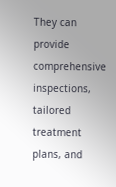They can provide comprehensive inspections, tailored treatment plans, and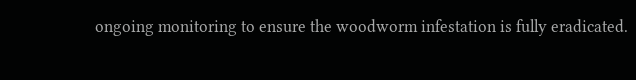ongoing monitoring to ensure the woodworm infestation is fully eradicated.